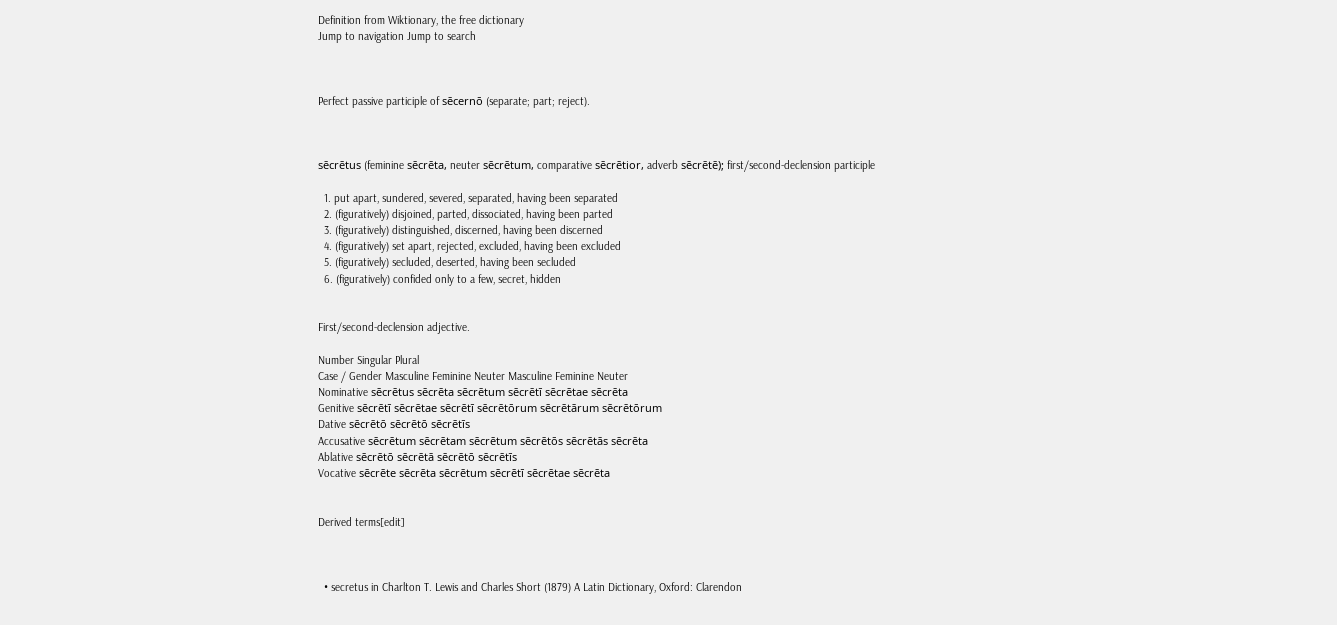Definition from Wiktionary, the free dictionary
Jump to navigation Jump to search



Perfect passive participle of sēcernō (separate; part; reject).



sēcrētus (feminine sēcrēta, neuter sēcrētum, comparative sēcrētior, adverb sēcrētē); first/second-declension participle

  1. put apart, sundered, severed, separated, having been separated
  2. (figuratively) disjoined, parted, dissociated, having been parted
  3. (figuratively) distinguished, discerned, having been discerned
  4. (figuratively) set apart, rejected, excluded, having been excluded
  5. (figuratively) secluded, deserted, having been secluded
  6. (figuratively) confided only to a few, secret, hidden


First/second-declension adjective.

Number Singular Plural
Case / Gender Masculine Feminine Neuter Masculine Feminine Neuter
Nominative sēcrētus sēcrēta sēcrētum sēcrētī sēcrētae sēcrēta
Genitive sēcrētī sēcrētae sēcrētī sēcrētōrum sēcrētārum sēcrētōrum
Dative sēcrētō sēcrētō sēcrētīs
Accusative sēcrētum sēcrētam sēcrētum sēcrētōs sēcrētās sēcrēta
Ablative sēcrētō sēcrētā sēcrētō sēcrētīs
Vocative sēcrēte sēcrēta sēcrētum sēcrētī sēcrētae sēcrēta


Derived terms[edit]



  • secretus in Charlton T. Lewis and Charles Short (1879) A Latin Dictionary, Oxford: Clarendon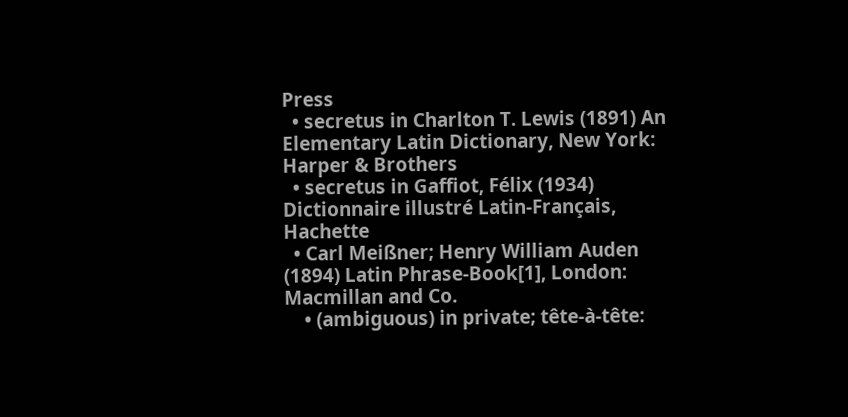Press
  • secretus in Charlton T. Lewis (1891) An Elementary Latin Dictionary, New York: Harper & Brothers
  • secretus in Gaffiot, Félix (1934) Dictionnaire illustré Latin-Français, Hachette
  • Carl Meißner; Henry William Auden (1894) Latin Phrase-Book[1], London: Macmillan and Co.
    • (ambiguous) in private; tête-à-tête: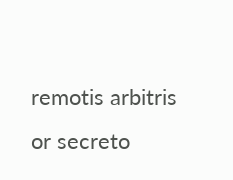remotis arbitris or secreto